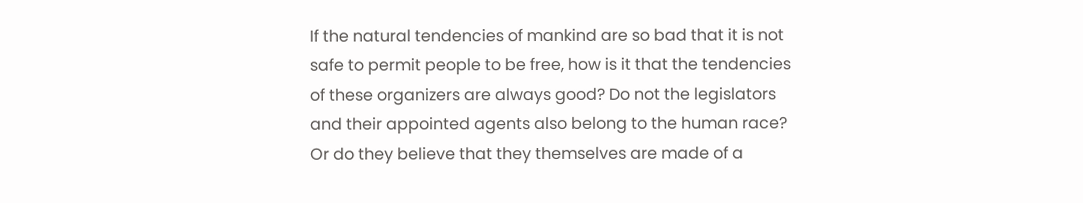If the natural tendencies of mankind are so bad that it is not safe to permit people to be free, how is it that the tendencies of these organizers are always good? Do not the legislators and their appointed agents also belong to the human race? Or do they believe that they themselves are made of a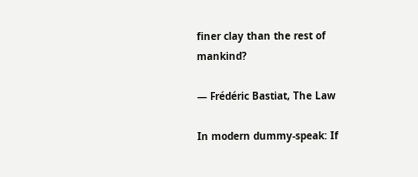finer clay than the rest of mankind?

― Frédéric Bastiat, The Law

In modern dummy-speak: If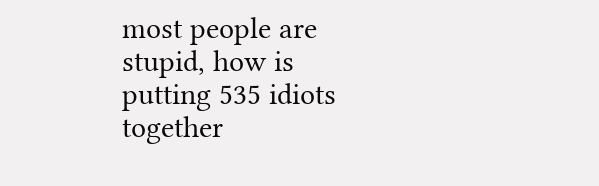most people are stupid, how is putting 535 idiots together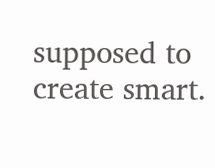supposed to create smart.